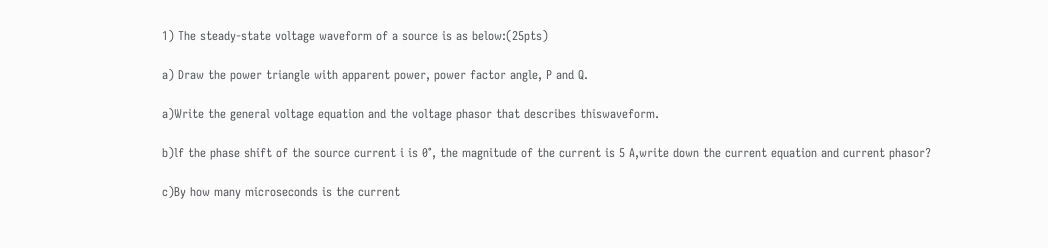1) The steady-state voltage waveform of a source is as below:(25pts)

a) Draw the power triangle with apparent power, power factor angle, P and Q.

a)Write the general voltage equation and the voltage phasor that describes thiswaveform.

b)lf the phase shift of the source current i is 0°, the magnitude of the current is 5 A,write down the current equation and current phasor?

c)By how many microseconds is the current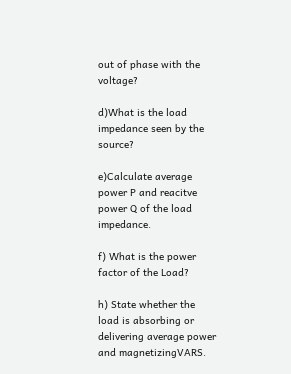out of phase with the voltage?

d)What is the load impedance seen by the source?

e)Calculate average power P and reacitve power Q of the load impedance.

f) What is the power factor of the Load?

h) State whether the load is absorbing or delivering average power and magnetizingVARS.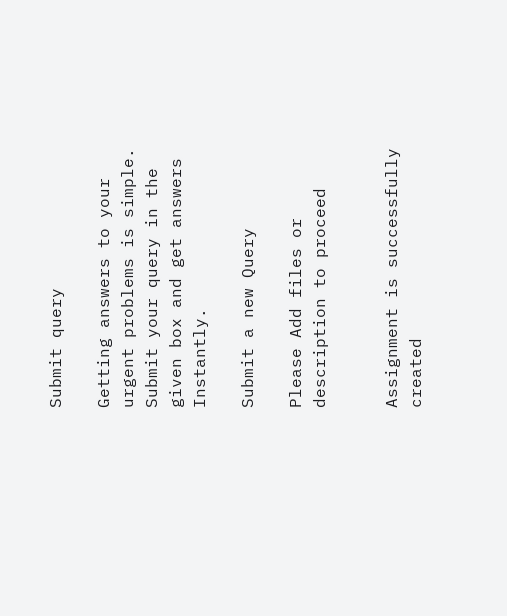Submit query

Getting answers to your urgent problems is simple. Submit your query in the given box and get answers Instantly.

Submit a new Query

Please Add files or description to proceed


Assignment is successfully created